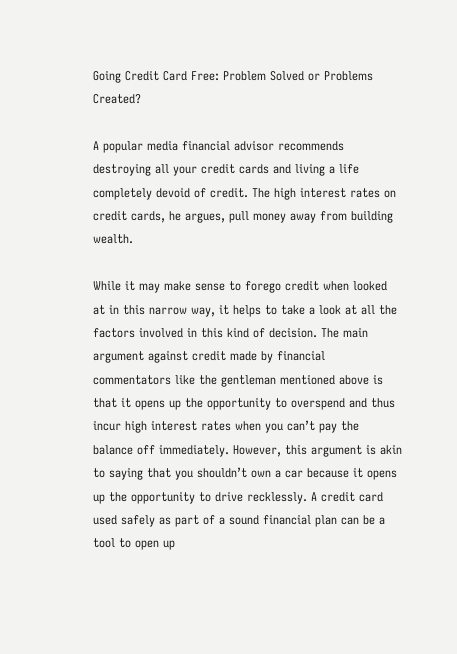Going Credit Card Free: Problem Solved or Problems Created?

A popular media financial advisor recommends destroying all your credit cards and living a life completely devoid of credit. The high interest rates on credit cards, he argues, pull money away from building wealth.

While it may make sense to forego credit when looked at in this narrow way, it helps to take a look at all the factors involved in this kind of decision. The main argument against credit made by financial commentators like the gentleman mentioned above is that it opens up the opportunity to overspend and thus incur high interest rates when you can’t pay the balance off immediately. However, this argument is akin to saying that you shouldn’t own a car because it opens up the opportunity to drive recklessly. A credit card used safely as part of a sound financial plan can be a tool to open up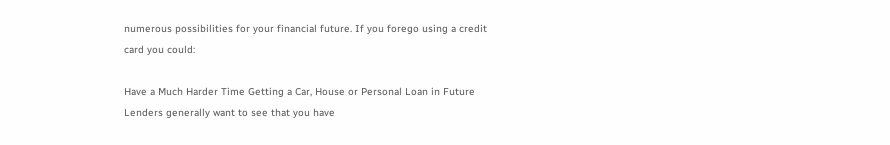numerous possibilities for your financial future. If you forego using a credit card you could:

Have a Much Harder Time Getting a Car, House or Personal Loan in Future
Lenders generally want to see that you have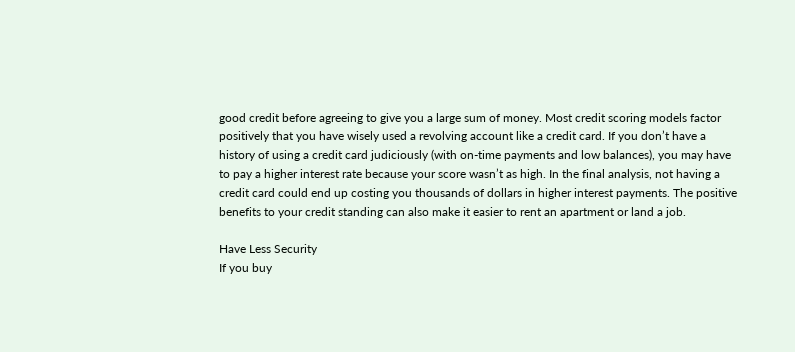good credit before agreeing to give you a large sum of money. Most credit scoring models factor positively that you have wisely used a revolving account like a credit card. If you don’t have a history of using a credit card judiciously (with on-time payments and low balances), you may have to pay a higher interest rate because your score wasn’t as high. In the final analysis, not having a credit card could end up costing you thousands of dollars in higher interest payments. The positive benefits to your credit standing can also make it easier to rent an apartment or land a job.

Have Less Security
If you buy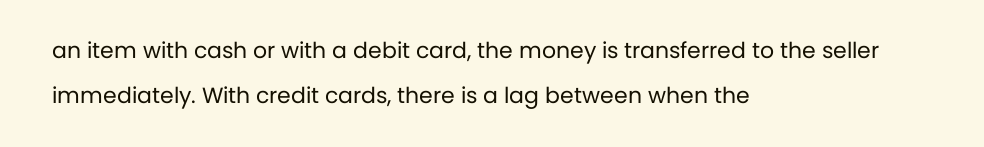an item with cash or with a debit card, the money is transferred to the seller immediately. With credit cards, there is a lag between when the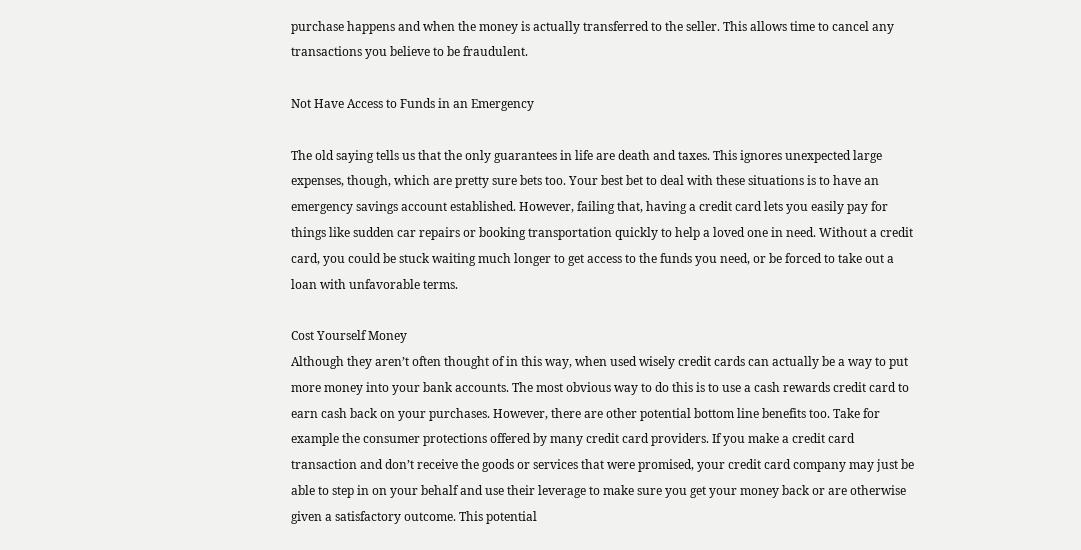purchase happens and when the money is actually transferred to the seller. This allows time to cancel any transactions you believe to be fraudulent.

Not Have Access to Funds in an Emergency

The old saying tells us that the only guarantees in life are death and taxes. This ignores unexpected large expenses, though, which are pretty sure bets too. Your best bet to deal with these situations is to have an emergency savings account established. However, failing that, having a credit card lets you easily pay for things like sudden car repairs or booking transportation quickly to help a loved one in need. Without a credit card, you could be stuck waiting much longer to get access to the funds you need, or be forced to take out a loan with unfavorable terms.

Cost Yourself Money
Although they aren’t often thought of in this way, when used wisely credit cards can actually be a way to put more money into your bank accounts. The most obvious way to do this is to use a cash rewards credit card to earn cash back on your purchases. However, there are other potential bottom line benefits too. Take for example the consumer protections offered by many credit card providers. If you make a credit card transaction and don’t receive the goods or services that were promised, your credit card company may just be able to step in on your behalf and use their leverage to make sure you get your money back or are otherwise given a satisfactory outcome. This potential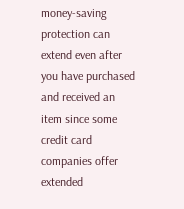money-saving protection can extend even after you have purchased and received an item since some credit card companies offer extended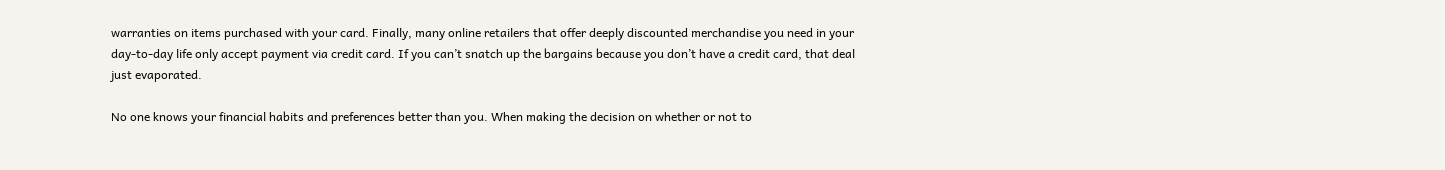warranties on items purchased with your card. Finally, many online retailers that offer deeply discounted merchandise you need in your day-to-day life only accept payment via credit card. If you can’t snatch up the bargains because you don’t have a credit card, that deal just evaporated.

No one knows your financial habits and preferences better than you. When making the decision on whether or not to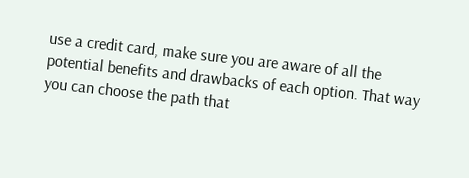use a credit card, make sure you are aware of all the potential benefits and drawbacks of each option. That way you can choose the path that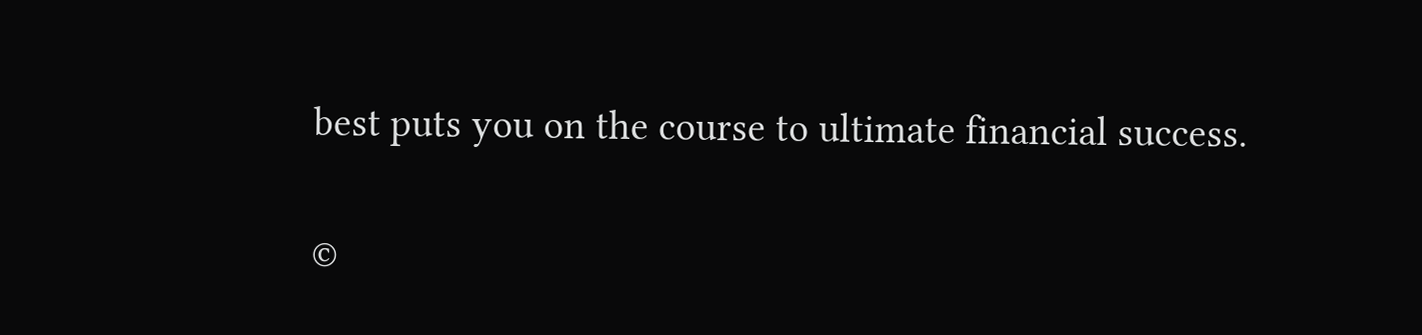best puts you on the course to ultimate financial success.


©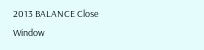2013 BALANCE Close Window